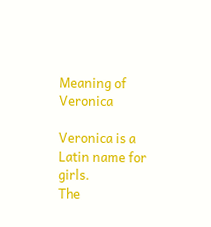Meaning of Veronica

Veronica is a Latin name for girls.
The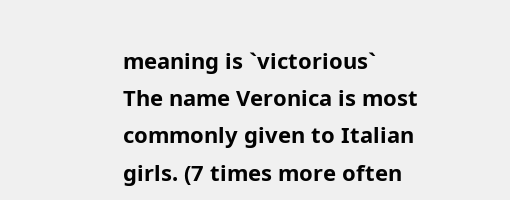meaning is `victorious`
The name Veronica is most commonly given to Italian girls. (7 times more often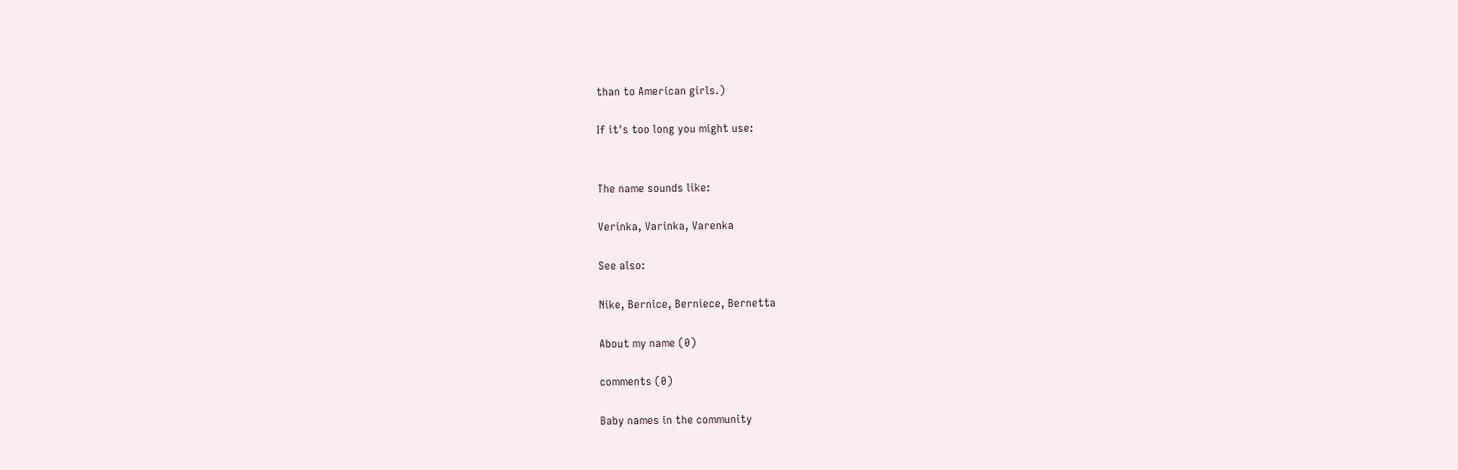than to American girls.)

If it's too long you might use:


The name sounds like:

Verinka, Varinka, Varenka

See also:

Nike, Bernice, Berniece, Bernetta

About my name (0)

comments (0)

Baby names in the community